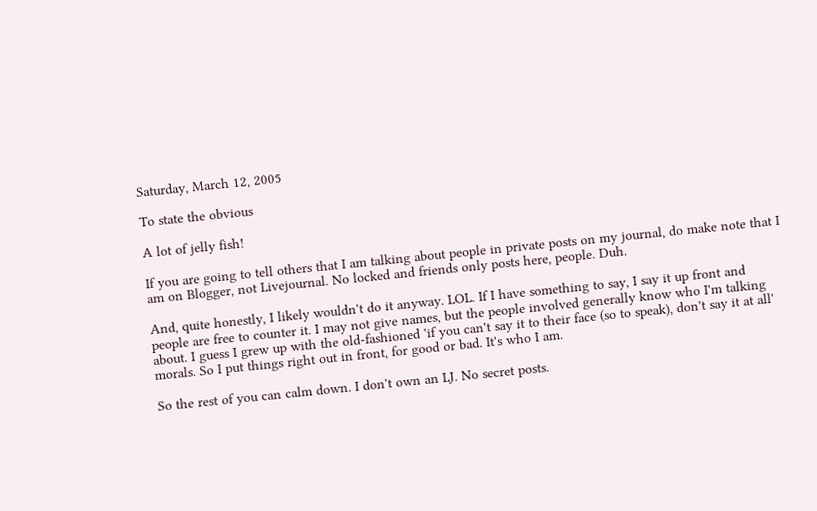Saturday, March 12, 2005

To state the obvious

A lot of jelly fish!

If you are going to tell others that I am talking about people in private posts on my journal, do make note that I am on Blogger, not Livejournal. No locked and friends only posts here, people. Duh.

And, quite honestly, I likely wouldn't do it anyway. LOL. If I have something to say, I say it up front and people are free to counter it. I may not give names, but the people involved generally know who I'm talking about. I guess I grew up with the old-fashioned 'if you can't say it to their face (so to speak), don't say it at all' morals. So I put things right out in front, for good or bad. It's who I am.

So the rest of you can calm down. I don't own an LJ. No secret posts.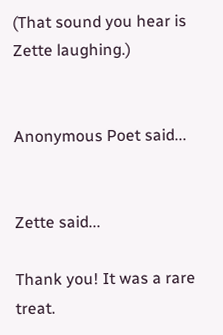(That sound you hear is Zette laughing.)


Anonymous Poet said...


Zette said...

Thank you! It was a rare treat.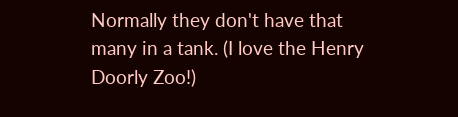Normally they don't have that many in a tank. (I love the Henry Doorly Zoo!)